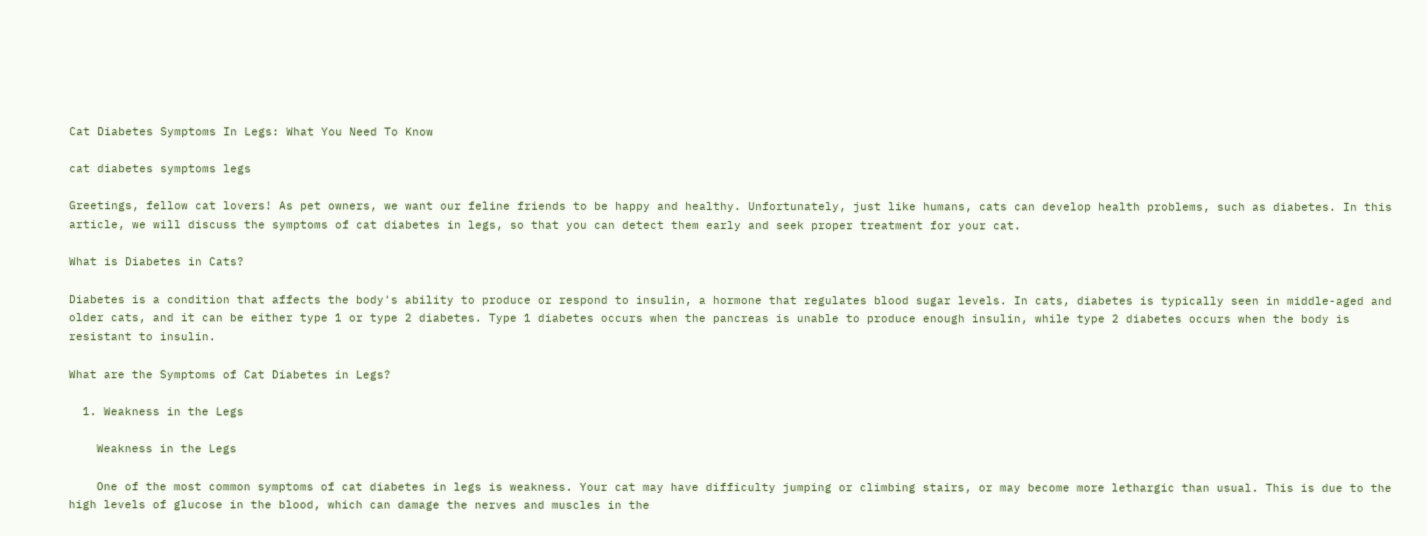Cat Diabetes Symptoms In Legs: What You Need To Know

cat diabetes symptoms legs

Greetings, fellow cat lovers! As pet owners, we want our feline friends to be happy and healthy. Unfortunately, just like humans, cats can develop health problems, such as diabetes. In this article, we will discuss the symptoms of cat diabetes in legs, so that you can detect them early and seek proper treatment for your cat.

What is Diabetes in Cats?

Diabetes is a condition that affects the body's ability to produce or respond to insulin, a hormone that regulates blood sugar levels. In cats, diabetes is typically seen in middle-aged and older cats, and it can be either type 1 or type 2 diabetes. Type 1 diabetes occurs when the pancreas is unable to produce enough insulin, while type 2 diabetes occurs when the body is resistant to insulin.

What are the Symptoms of Cat Diabetes in Legs?

  1. Weakness in the Legs

    Weakness in the Legs

    One of the most common symptoms of cat diabetes in legs is weakness. Your cat may have difficulty jumping or climbing stairs, or may become more lethargic than usual. This is due to the high levels of glucose in the blood, which can damage the nerves and muscles in the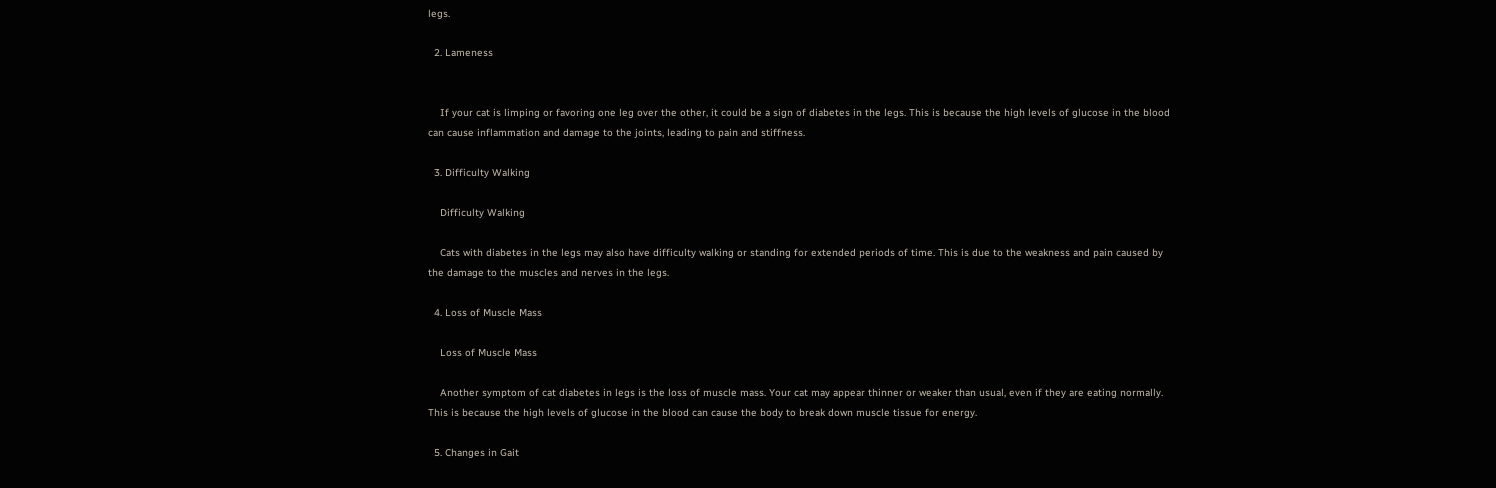legs.

  2. Lameness


    If your cat is limping or favoring one leg over the other, it could be a sign of diabetes in the legs. This is because the high levels of glucose in the blood can cause inflammation and damage to the joints, leading to pain and stiffness.

  3. Difficulty Walking

    Difficulty Walking

    Cats with diabetes in the legs may also have difficulty walking or standing for extended periods of time. This is due to the weakness and pain caused by the damage to the muscles and nerves in the legs.

  4. Loss of Muscle Mass

    Loss of Muscle Mass

    Another symptom of cat diabetes in legs is the loss of muscle mass. Your cat may appear thinner or weaker than usual, even if they are eating normally. This is because the high levels of glucose in the blood can cause the body to break down muscle tissue for energy.

  5. Changes in Gait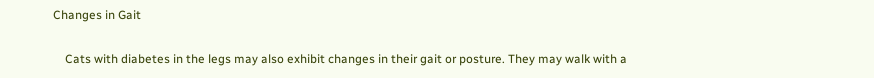Changes in Gait

    Cats with diabetes in the legs may also exhibit changes in their gait or posture. They may walk with a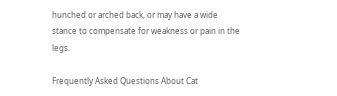hunched or arched back, or may have a wide stance to compensate for weakness or pain in the legs.

Frequently Asked Questions About Cat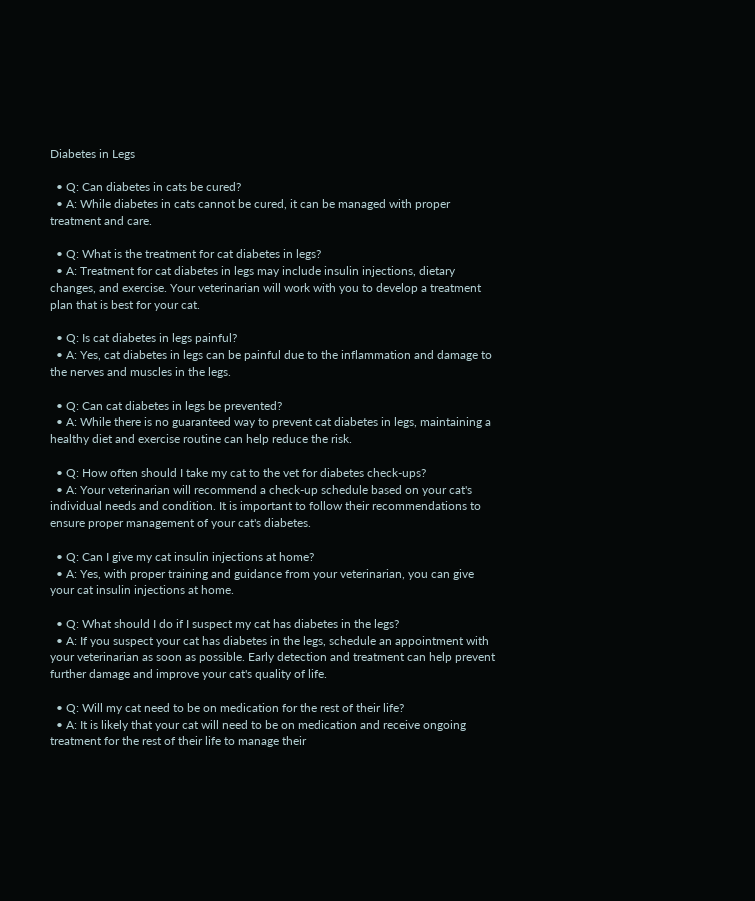Diabetes in Legs

  • Q: Can diabetes in cats be cured?
  • A: While diabetes in cats cannot be cured, it can be managed with proper treatment and care.

  • Q: What is the treatment for cat diabetes in legs?
  • A: Treatment for cat diabetes in legs may include insulin injections, dietary changes, and exercise. Your veterinarian will work with you to develop a treatment plan that is best for your cat.

  • Q: Is cat diabetes in legs painful?
  • A: Yes, cat diabetes in legs can be painful due to the inflammation and damage to the nerves and muscles in the legs.

  • Q: Can cat diabetes in legs be prevented?
  • A: While there is no guaranteed way to prevent cat diabetes in legs, maintaining a healthy diet and exercise routine can help reduce the risk.

  • Q: How often should I take my cat to the vet for diabetes check-ups?
  • A: Your veterinarian will recommend a check-up schedule based on your cat's individual needs and condition. It is important to follow their recommendations to ensure proper management of your cat's diabetes.

  • Q: Can I give my cat insulin injections at home?
  • A: Yes, with proper training and guidance from your veterinarian, you can give your cat insulin injections at home.

  • Q: What should I do if I suspect my cat has diabetes in the legs?
  • A: If you suspect your cat has diabetes in the legs, schedule an appointment with your veterinarian as soon as possible. Early detection and treatment can help prevent further damage and improve your cat's quality of life.

  • Q: Will my cat need to be on medication for the rest of their life?
  • A: It is likely that your cat will need to be on medication and receive ongoing treatment for the rest of their life to manage their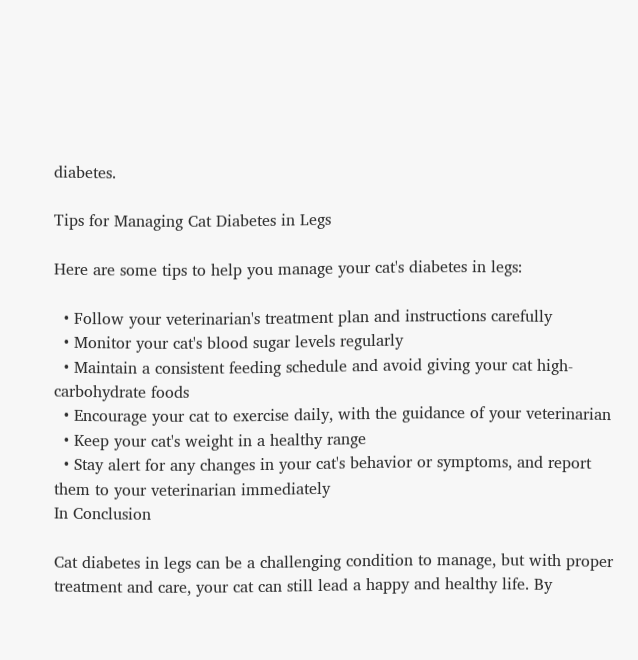diabetes.

Tips for Managing Cat Diabetes in Legs

Here are some tips to help you manage your cat's diabetes in legs:

  • Follow your veterinarian's treatment plan and instructions carefully
  • Monitor your cat's blood sugar levels regularly
  • Maintain a consistent feeding schedule and avoid giving your cat high-carbohydrate foods
  • Encourage your cat to exercise daily, with the guidance of your veterinarian
  • Keep your cat's weight in a healthy range
  • Stay alert for any changes in your cat's behavior or symptoms, and report them to your veterinarian immediately
In Conclusion

Cat diabetes in legs can be a challenging condition to manage, but with proper treatment and care, your cat can still lead a happy and healthy life. By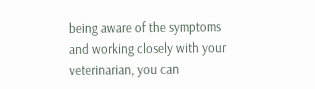being aware of the symptoms and working closely with your veterinarian, you can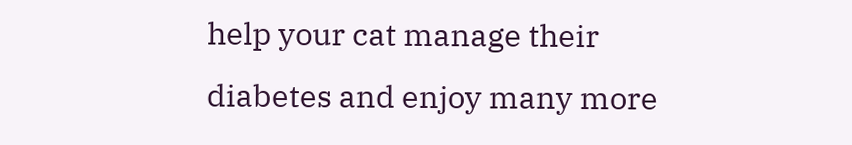help your cat manage their diabetes and enjoy many more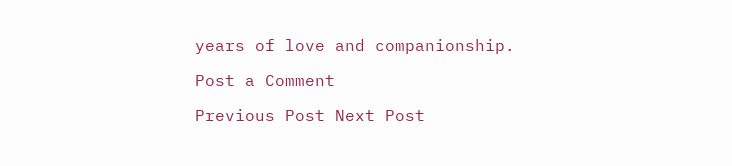years of love and companionship.

Post a Comment

Previous Post Next Post